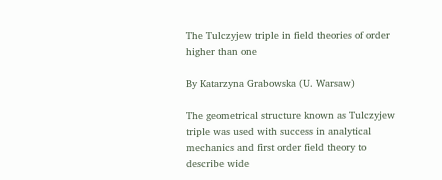The Tulczyjew triple in field theories of order higher than one

By Katarzyna Grabowska (U. Warsaw)

The geometrical structure known as Tulczyjew triple was used with success in analytical mechanics and first order field theory to describe wide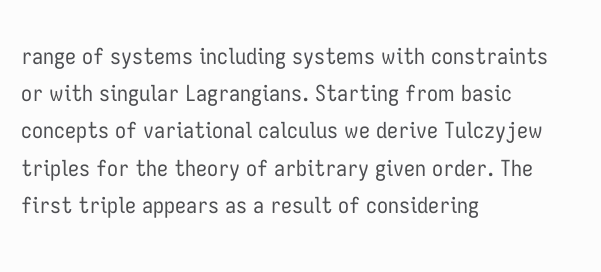range of systems including systems with constraints or with singular Lagrangians. Starting from basic concepts of variational calculus we derive Tulczyjew triples for the theory of arbitrary given order. The first triple appears as a result of considering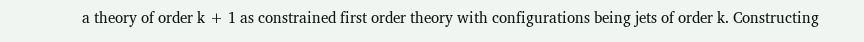a theory of order k + 1 as constrained first order theory with configurations being jets of order k. Constructing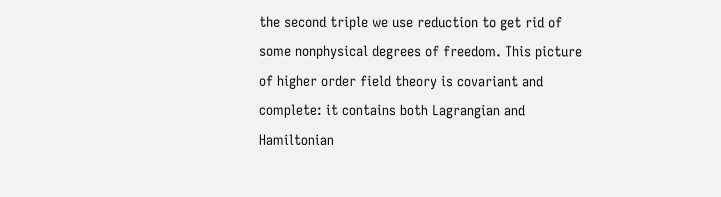the second triple we use reduction to get rid of some nonphysical degrees of freedom. This picture of higher order field theory is covariant and complete: it contains both Lagrangian and Hamiltonian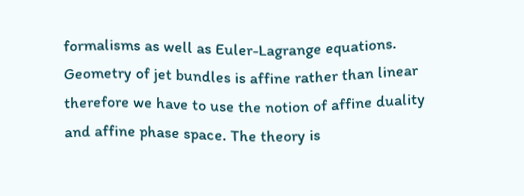formalisms as well as Euler-Lagrange equations. Geometry of jet bundles is affine rather than linear therefore we have to use the notion of affine duality and affine phase space. The theory is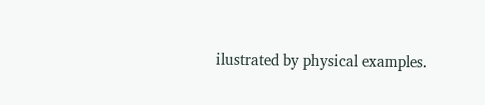ilustrated by physical examples.